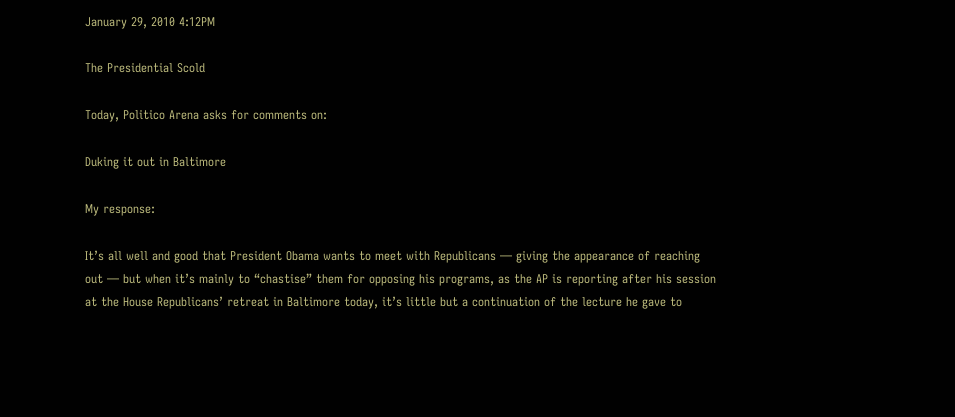January 29, 2010 4:12PM

The Presidential Scold

Today, Politico Arena asks for comments on:

Duking it out in Baltimore

My response:

It’s all well and good that President Obama wants to meet with Republicans — giving the appearance of reaching out — but when it’s mainly to “chastise” them for opposing his programs, as the AP is reporting after his session at the House Republicans’ retreat in Baltimore today, it’s little but a continuation of the lecture he gave to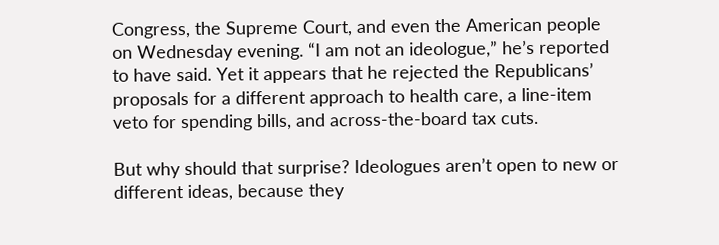Congress, the Supreme Court, and even the American people on Wednesday evening. “I am not an ideologue,” he’s reported to have said. Yet it appears that he rejected the Republicans’ proposals for a different approach to health care, a line‐item veto for spending bills, and across‐the‐board tax cuts.

But why should that surprise? Ideologues aren’t open to new or different ideas, because they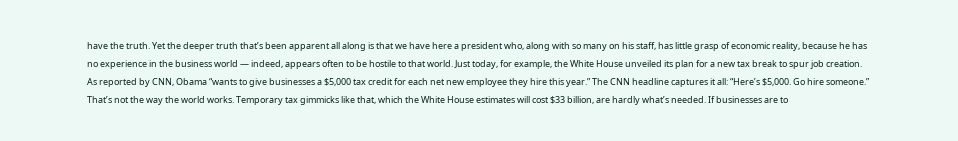have the truth. Yet the deeper truth that’s been apparent all along is that we have here a president who, along with so many on his staff, has little grasp of economic reality, because he has no experience in the business world — indeed, appears often to be hostile to that world. Just today, for example, the White House unveiled its plan for a new tax break to spur job creation. As reported by CNN, Obama “wants to give businesses a $5,000 tax credit for each net new employee they hire this year.” The CNN headline captures it all: “Here’s $5,000. Go hire someone.” That’s not the way the world works. Temporary tax gimmicks like that, which the White House estimates will cost $33 billion, are hardly what’s needed. If businesses are to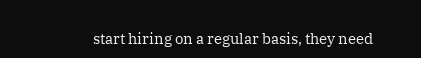start hiring on a regular basis, they need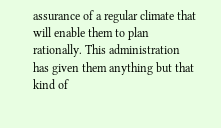assurance of a regular climate that will enable them to plan rationally. This administration has given them anything but that kind of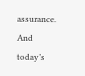assurance. And today’s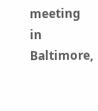meeting in Baltimore,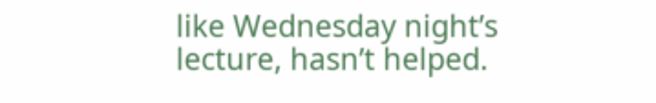like Wednesday night’s lecture, hasn’t helped.